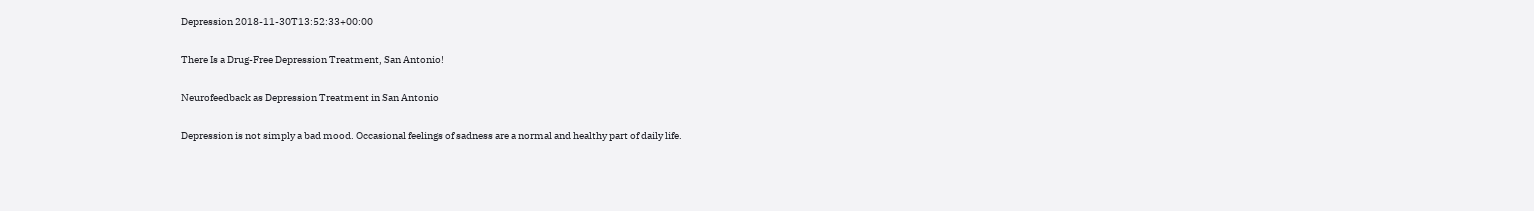Depression 2018-11-30T13:52:33+00:00

There Is a Drug-Free Depression Treatment, San Antonio!

Neurofeedback as Depression Treatment in San Antonio

Depression is not simply a bad mood. Occasional feelings of sadness are a normal and healthy part of daily life.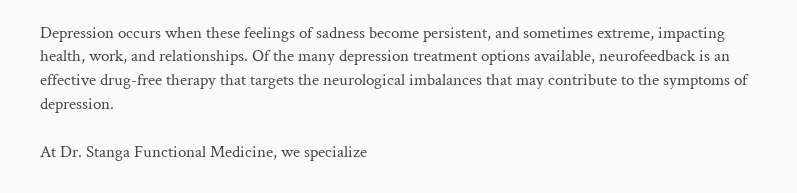Depression occurs when these feelings of sadness become persistent, and sometimes extreme, impacting health, work, and relationships. Of the many depression treatment options available, neurofeedback is an effective drug-free therapy that targets the neurological imbalances that may contribute to the symptoms of depression.

At Dr. Stanga Functional Medicine, we specialize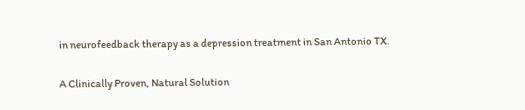in neurofeedback therapy as a depression treatment in San Antonio TX.

A Clinically Proven, Natural Solution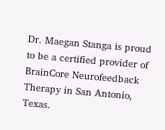Dr. Maegan Stanga is proud to be a certified provider of BrainCore Neurofeedback Therapy in San Antonio, Texas.